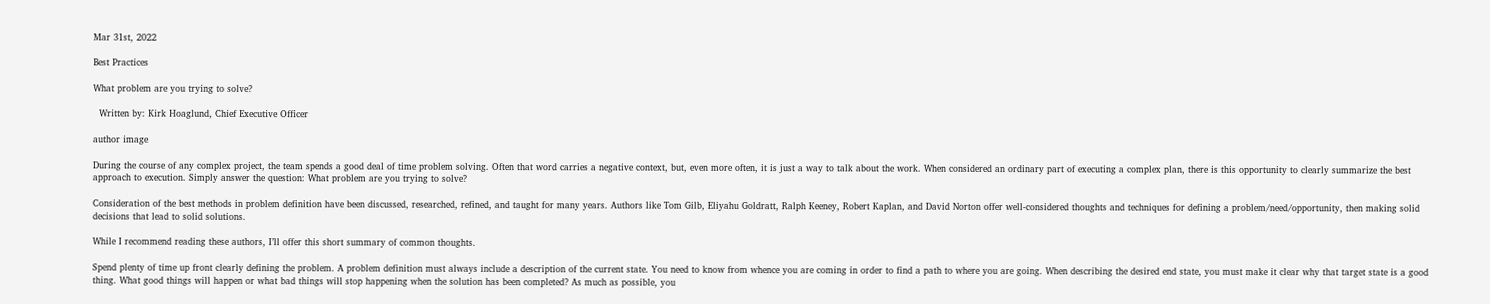Mar 31st, 2022

Best Practices

What problem are you trying to solve?

  Written by: Kirk Hoaglund, Chief Executive Officer

author image

During the course of any complex project, the team spends a good deal of time problem solving. Often that word carries a negative context, but, even more often, it is just a way to talk about the work. When considered an ordinary part of executing a complex plan, there is this opportunity to clearly summarize the best approach to execution. Simply answer the question: What problem are you trying to solve?

Consideration of the best methods in problem definition have been discussed, researched, refined, and taught for many years. Authors like Tom Gilb, Eliyahu Goldratt, Ralph Keeney, Robert Kaplan, and David Norton offer well-considered thoughts and techniques for defining a problem/need/opportunity, then making solid decisions that lead to solid solutions.

While I recommend reading these authors, I’ll offer this short summary of common thoughts.

Spend plenty of time up front clearly defining the problem. A problem definition must always include a description of the current state. You need to know from whence you are coming in order to find a path to where you are going. When describing the desired end state, you must make it clear why that target state is a good thing. What good things will happen or what bad things will stop happening when the solution has been completed? As much as possible, you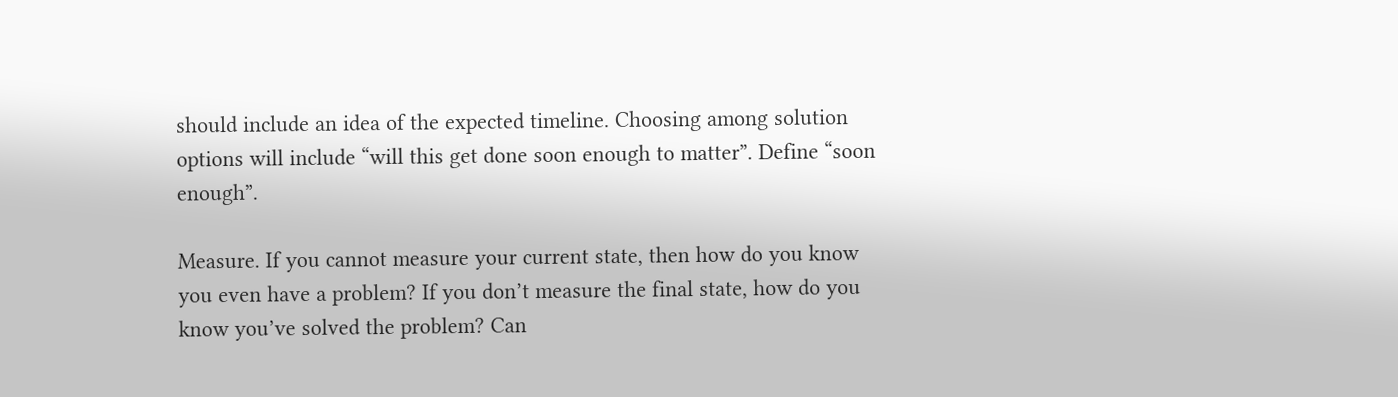should include an idea of the expected timeline. Choosing among solution options will include “will this get done soon enough to matter”. Define “soon enough”.

Measure. If you cannot measure your current state, then how do you know you even have a problem? If you don’t measure the final state, how do you know you’ve solved the problem? Can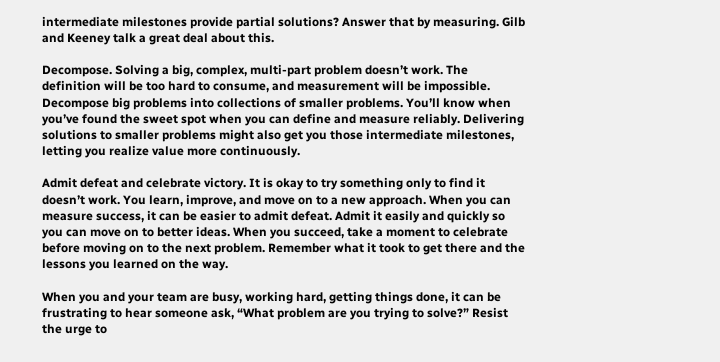intermediate milestones provide partial solutions? Answer that by measuring. Gilb and Keeney talk a great deal about this.

Decompose. Solving a big, complex, multi-part problem doesn’t work. The definition will be too hard to consume, and measurement will be impossible. Decompose big problems into collections of smaller problems. You’ll know when you’ve found the sweet spot when you can define and measure reliably. Delivering solutions to smaller problems might also get you those intermediate milestones, letting you realize value more continuously.

Admit defeat and celebrate victory. It is okay to try something only to find it doesn’t work. You learn, improve, and move on to a new approach. When you can measure success, it can be easier to admit defeat. Admit it easily and quickly so you can move on to better ideas. When you succeed, take a moment to celebrate before moving on to the next problem. Remember what it took to get there and the lessons you learned on the way.

When you and your team are busy, working hard, getting things done, it can be frustrating to hear someone ask, “What problem are you trying to solve?” Resist the urge to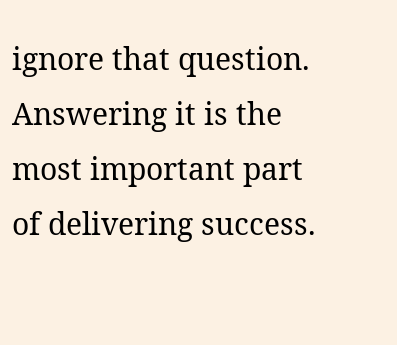ignore that question. Answering it is the most important part of delivering success.